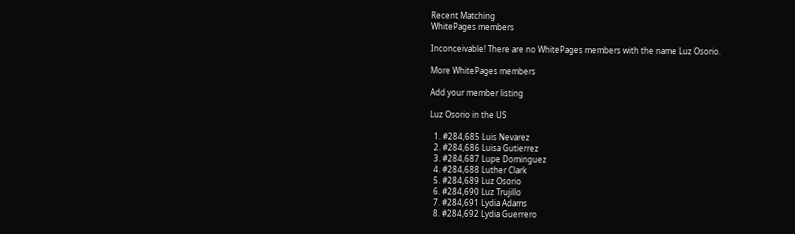Recent Matching
WhitePages members

Inconceivable! There are no WhitePages members with the name Luz Osorio.

More WhitePages members

Add your member listing

Luz Osorio in the US

  1. #284,685 Luis Nevarez
  2. #284,686 Luisa Gutierrez
  3. #284,687 Lupe Dominguez
  4. #284,688 Luther Clark
  5. #284,689 Luz Osorio
  6. #284,690 Luz Trujillo
  7. #284,691 Lydia Adams
  8. #284,692 Lydia Guerrero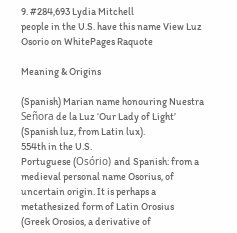9. #284,693 Lydia Mitchell
people in the U.S. have this name View Luz Osorio on WhitePages Raquote

Meaning & Origins

(Spanish) Marian name honouring Nuestra Señora de la Luz ‘Our Lady of Light’ (Spanish luz, from Latin lux).
554th in the U.S.
Portuguese (Osório) and Spanish: from a medieval personal name Osorius, of uncertain origin. It is perhaps a metathesized form of Latin Orosius (Greek Orosios, a derivative of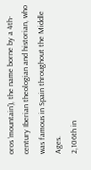oros ‘mountain’), the name borne by a 4th-century Iberian theologian and historian, who was famous in Spain throughout the Middle Ages.
2,106th in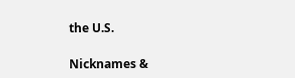the U.S.

Nicknames &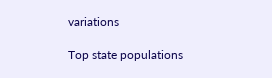variations

Top state populations